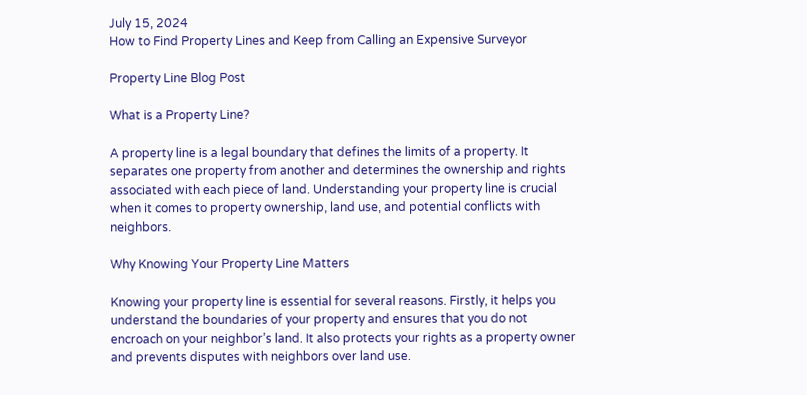July 15, 2024
How to Find Property Lines and Keep from Calling an Expensive Surveyor

Property Line Blog Post

What is a Property Line?

A property line is a legal boundary that defines the limits of a property. It separates one property from another and determines the ownership and rights associated with each piece of land. Understanding your property line is crucial when it comes to property ownership, land use, and potential conflicts with neighbors.

Why Knowing Your Property Line Matters

Knowing your property line is essential for several reasons. Firstly, it helps you understand the boundaries of your property and ensures that you do not encroach on your neighbor’s land. It also protects your rights as a property owner and prevents disputes with neighbors over land use.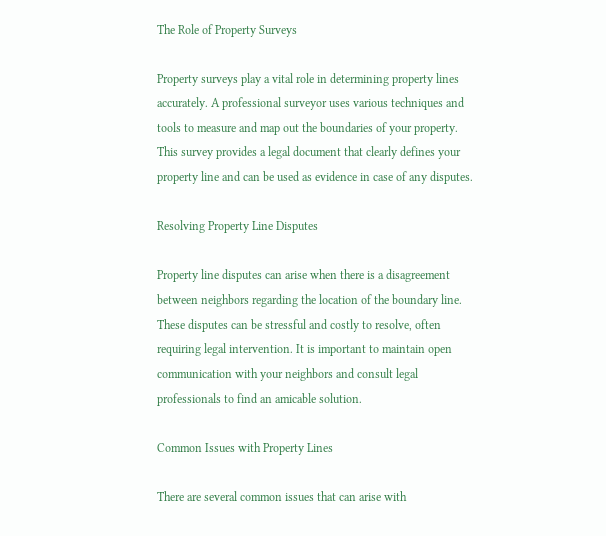The Role of Property Surveys

Property surveys play a vital role in determining property lines accurately. A professional surveyor uses various techniques and tools to measure and map out the boundaries of your property. This survey provides a legal document that clearly defines your property line and can be used as evidence in case of any disputes.

Resolving Property Line Disputes

Property line disputes can arise when there is a disagreement between neighbors regarding the location of the boundary line. These disputes can be stressful and costly to resolve, often requiring legal intervention. It is important to maintain open communication with your neighbors and consult legal professionals to find an amicable solution.

Common Issues with Property Lines

There are several common issues that can arise with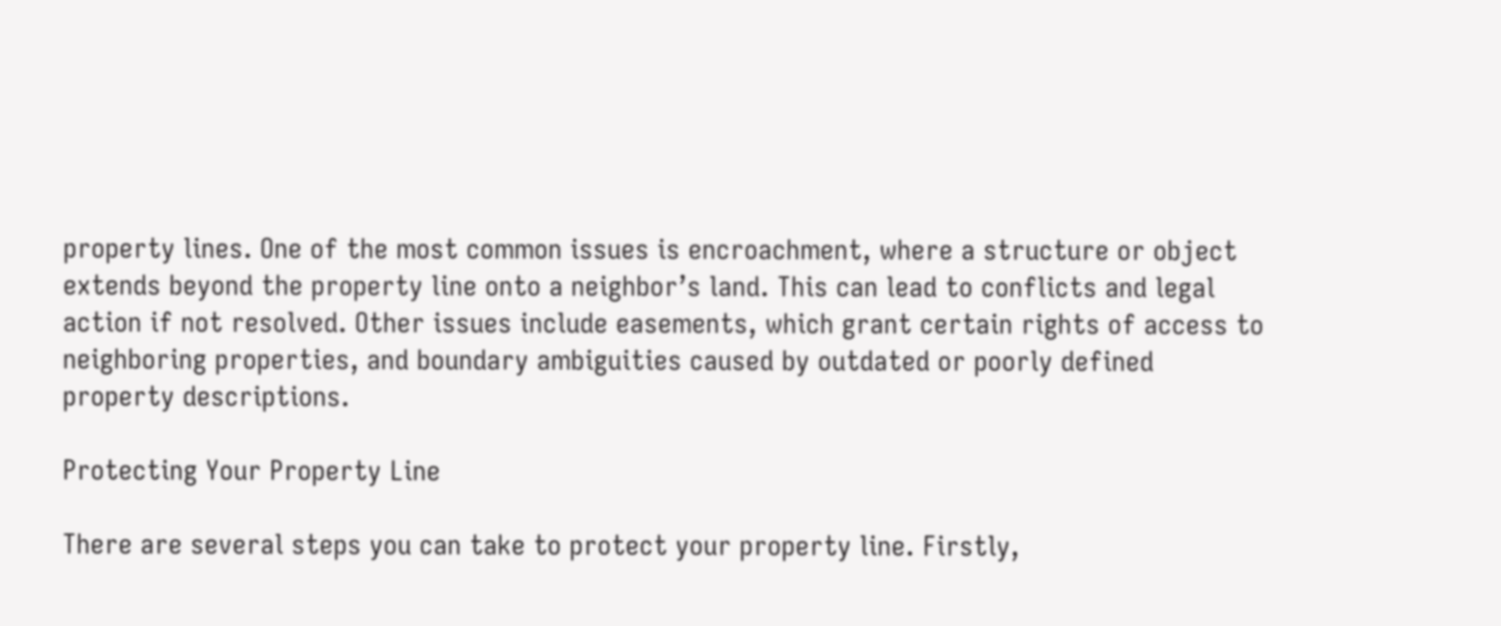property lines. One of the most common issues is encroachment, where a structure or object extends beyond the property line onto a neighbor’s land. This can lead to conflicts and legal action if not resolved. Other issues include easements, which grant certain rights of access to neighboring properties, and boundary ambiguities caused by outdated or poorly defined property descriptions.

Protecting Your Property Line

There are several steps you can take to protect your property line. Firstly,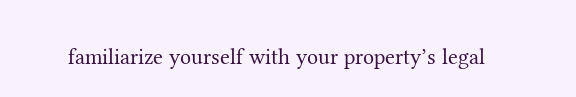familiarize yourself with your property’s legal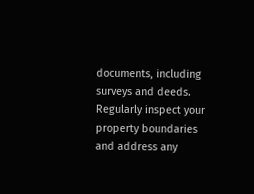documents, including surveys and deeds. Regularly inspect your property boundaries and address any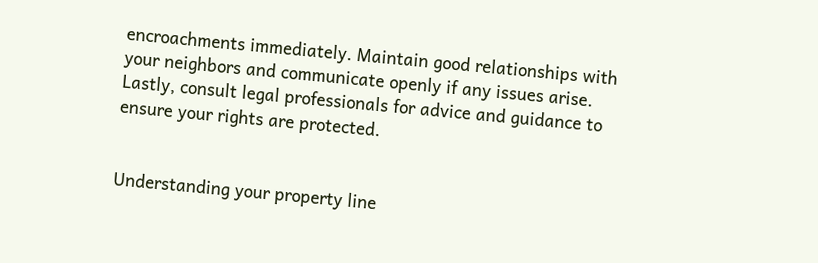encroachments immediately. Maintain good relationships with your neighbors and communicate openly if any issues arise. Lastly, consult legal professionals for advice and guidance to ensure your rights are protected.


Understanding your property line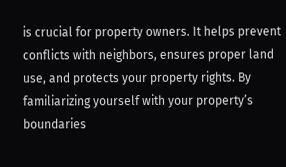is crucial for property owners. It helps prevent conflicts with neighbors, ensures proper land use, and protects your property rights. By familiarizing yourself with your property’s boundaries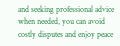and seeking professional advice when needed, you can avoid costly disputes and enjoy peace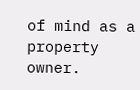of mind as a property owner.